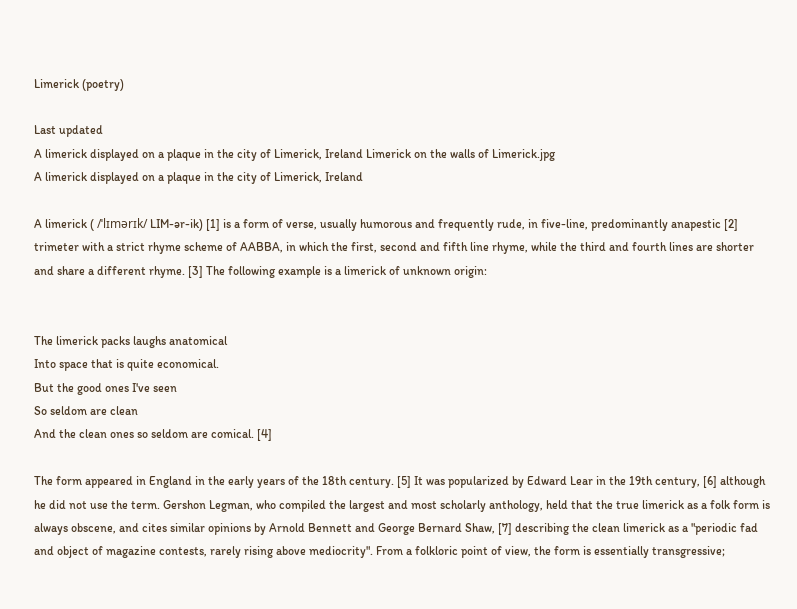Limerick (poetry)

Last updated
A limerick displayed on a plaque in the city of Limerick, Ireland Limerick on the walls of Limerick.jpg
A limerick displayed on a plaque in the city of Limerick, Ireland

A limerick ( /ˈlɪmərɪk/ LIM-ər-ik) [1] is a form of verse, usually humorous and frequently rude, in five-line, predominantly anapestic [2] trimeter with a strict rhyme scheme of AABBA, in which the first, second and fifth line rhyme, while the third and fourth lines are shorter and share a different rhyme. [3] The following example is a limerick of unknown origin:


The limerick packs laughs anatomical
Into space that is quite economical.
But the good ones I've seen
So seldom are clean
And the clean ones so seldom are comical. [4]

The form appeared in England in the early years of the 18th century. [5] It was popularized by Edward Lear in the 19th century, [6] although he did not use the term. Gershon Legman, who compiled the largest and most scholarly anthology, held that the true limerick as a folk form is always obscene, and cites similar opinions by Arnold Bennett and George Bernard Shaw, [7] describing the clean limerick as a "periodic fad and object of magazine contests, rarely rising above mediocrity". From a folkloric point of view, the form is essentially transgressive;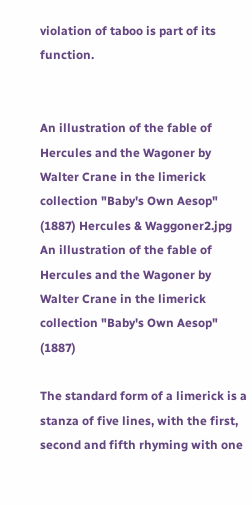violation of taboo is part of its function.


An illustration of the fable of Hercules and the Wagoner by Walter Crane in the limerick collection "Baby's Own Aesop" (1887) Hercules & Waggoner2.jpg
An illustration of the fable of Hercules and the Wagoner by Walter Crane in the limerick collection "Baby's Own Aesop" (1887)

The standard form of a limerick is a stanza of five lines, with the first, second and fifth rhyming with one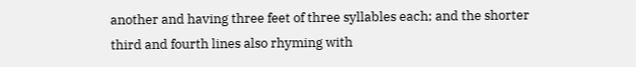another and having three feet of three syllables each; and the shorter third and fourth lines also rhyming with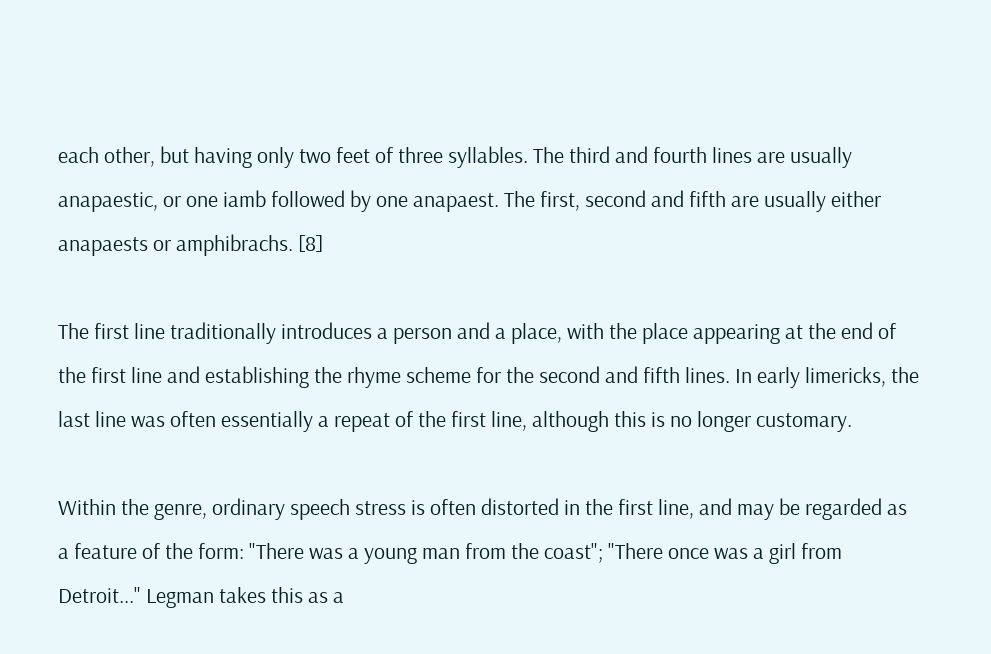each other, but having only two feet of three syllables. The third and fourth lines are usually anapaestic, or one iamb followed by one anapaest. The first, second and fifth are usually either anapaests or amphibrachs. [8]

The first line traditionally introduces a person and a place, with the place appearing at the end of the first line and establishing the rhyme scheme for the second and fifth lines. In early limericks, the last line was often essentially a repeat of the first line, although this is no longer customary.

Within the genre, ordinary speech stress is often distorted in the first line, and may be regarded as a feature of the form: "There was a young man from the coast"; "There once was a girl from Detroit..." Legman takes this as a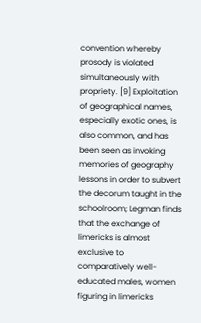convention whereby prosody is violated simultaneously with propriety. [9] Exploitation of geographical names, especially exotic ones, is also common, and has been seen as invoking memories of geography lessons in order to subvert the decorum taught in the schoolroom; Legman finds that the exchange of limericks is almost exclusive to comparatively well-educated males, women figuring in limericks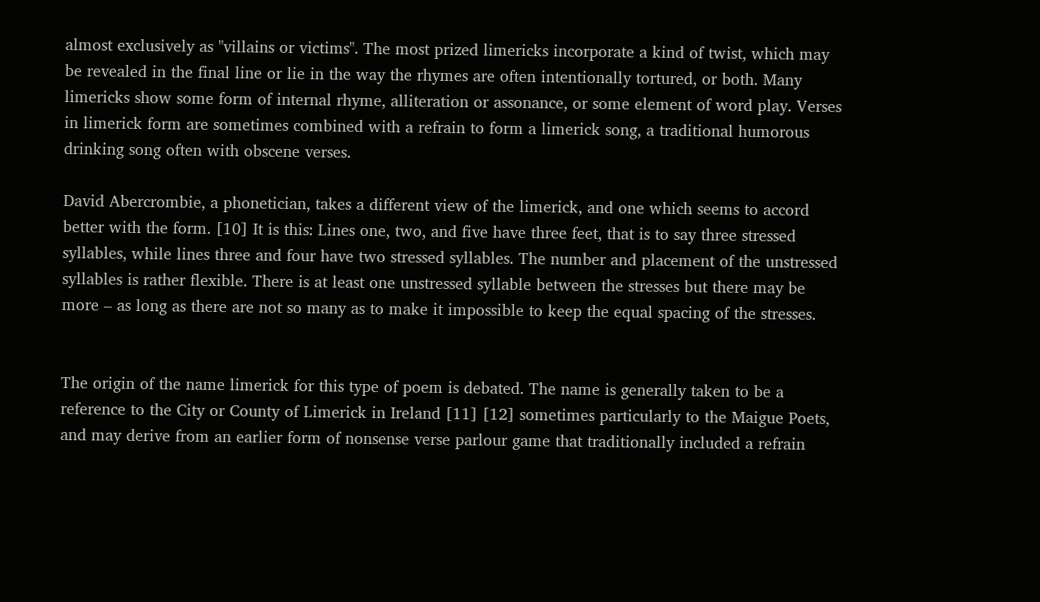almost exclusively as "villains or victims". The most prized limericks incorporate a kind of twist, which may be revealed in the final line or lie in the way the rhymes are often intentionally tortured, or both. Many limericks show some form of internal rhyme, alliteration or assonance, or some element of word play. Verses in limerick form are sometimes combined with a refrain to form a limerick song, a traditional humorous drinking song often with obscene verses.

David Abercrombie, a phonetician, takes a different view of the limerick, and one which seems to accord better with the form. [10] It is this: Lines one, two, and five have three feet, that is to say three stressed syllables, while lines three and four have two stressed syllables. The number and placement of the unstressed syllables is rather flexible. There is at least one unstressed syllable between the stresses but there may be more – as long as there are not so many as to make it impossible to keep the equal spacing of the stresses.


The origin of the name limerick for this type of poem is debated. The name is generally taken to be a reference to the City or County of Limerick in Ireland [11] [12] sometimes particularly to the Maigue Poets, and may derive from an earlier form of nonsense verse parlour game that traditionally included a refrain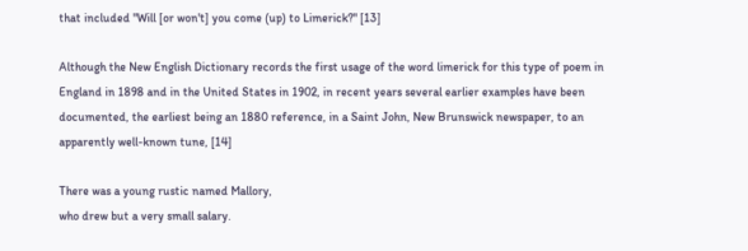that included "Will [or won't] you come (up) to Limerick?" [13]

Although the New English Dictionary records the first usage of the word limerick for this type of poem in England in 1898 and in the United States in 1902, in recent years several earlier examples have been documented, the earliest being an 1880 reference, in a Saint John, New Brunswick newspaper, to an apparently well-known tune, [14]

There was a young rustic named Mallory,
who drew but a very small salary.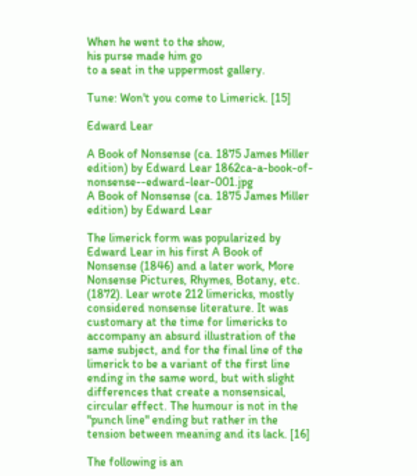When he went to the show,
his purse made him go
to a seat in the uppermost gallery.

Tune: Won't you come to Limerick. [15]

Edward Lear

A Book of Nonsense (ca. 1875 James Miller edition) by Edward Lear 1862ca-a-book-of-nonsense--edward-lear-001.jpg
A Book of Nonsense (ca. 1875 James Miller edition) by Edward Lear

The limerick form was popularized by Edward Lear in his first A Book of Nonsense (1846) and a later work, More Nonsense Pictures, Rhymes, Botany, etc. (1872). Lear wrote 212 limericks, mostly considered nonsense literature. It was customary at the time for limericks to accompany an absurd illustration of the same subject, and for the final line of the limerick to be a variant of the first line ending in the same word, but with slight differences that create a nonsensical, circular effect. The humour is not in the "punch line" ending but rather in the tension between meaning and its lack. [16]

The following is an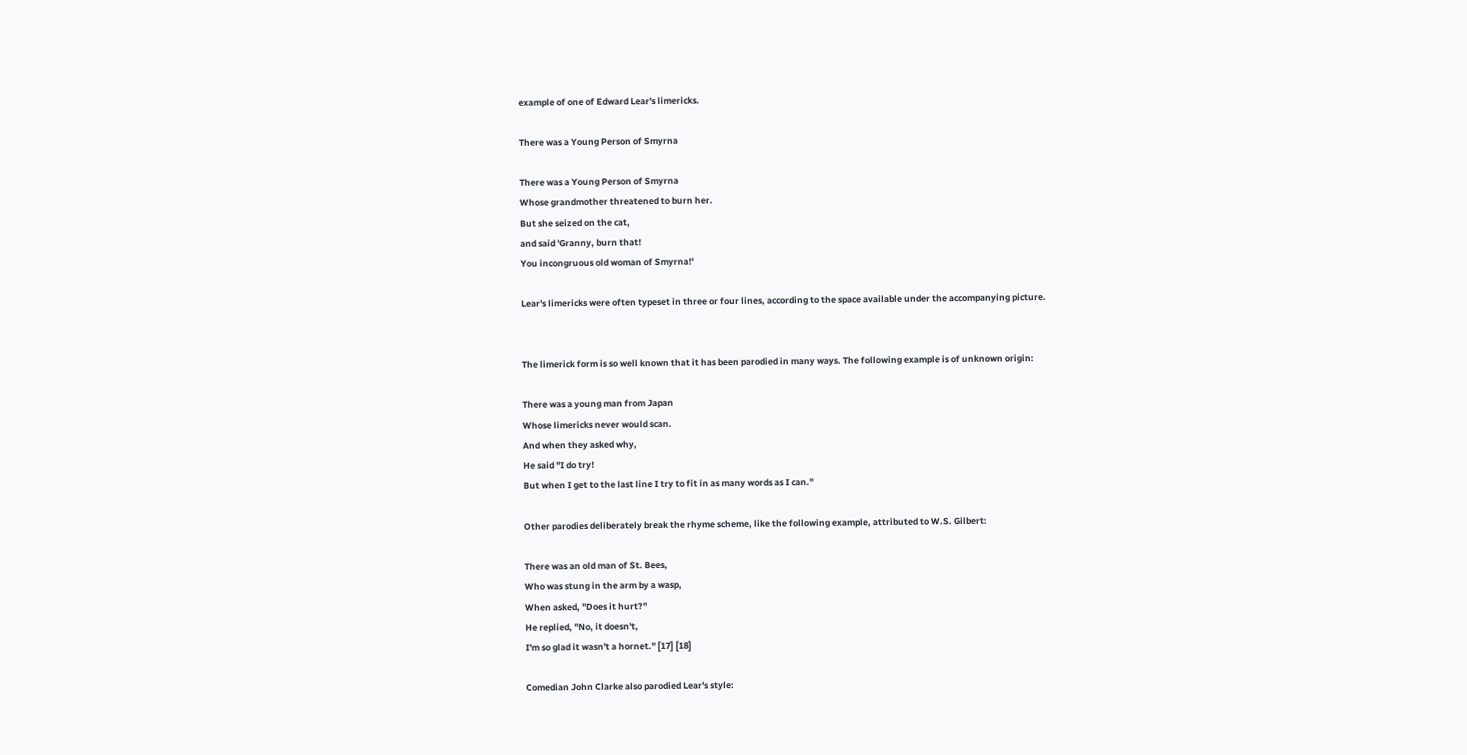example of one of Edward Lear's limericks.

There was a Young Person of Smyrna

There was a Young Person of Smyrna
Whose grandmother threatened to burn her.
But she seized on the cat,
and said 'Granny, burn that!
You incongruous old woman of Smyrna!'

Lear's limericks were often typeset in three or four lines, according to the space available under the accompanying picture.


The limerick form is so well known that it has been parodied in many ways. The following example is of unknown origin:

There was a young man from Japan
Whose limericks never would scan.
And when they asked why,
He said "I do try!
But when I get to the last line I try to fit in as many words as I can."

Other parodies deliberately break the rhyme scheme, like the following example, attributed to W.S. Gilbert:

There was an old man of St. Bees,
Who was stung in the arm by a wasp,
When asked, "Does it hurt?"
He replied, "No, it doesn't,
I'm so glad it wasn't a hornet." [17] [18]

Comedian John Clarke also parodied Lear's style: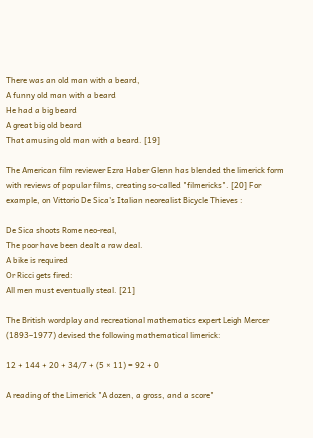There was an old man with a beard,
A funny old man with a beard
He had a big beard
A great big old beard
That amusing old man with a beard. [19]

The American film reviewer Ezra Haber Glenn has blended the limerick form with reviews of popular films, creating so-called "filmericks". [20] For example, on Vittorio De Sica's Italian neorealist Bicycle Thieves :

De Sica shoots Rome neo-real,
The poor have been dealt a raw deal.
A bike is required
Or Ricci gets fired:
All men must eventually steal. [21]

The British wordplay and recreational mathematics expert Leigh Mercer (1893–1977) devised the following mathematical limerick:

12 + 144 + 20 + 34/7 + (5 × 11) = 92 + 0

A reading of the Limerick "A dozen, a gross, and a score"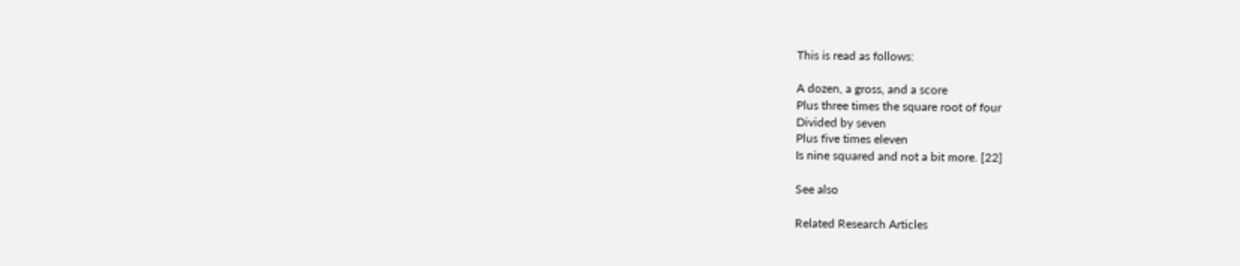This is read as follows:

A dozen, a gross, and a score
Plus three times the square root of four
Divided by seven
Plus five times eleven
Is nine squared and not a bit more. [22]

See also

Related Research Articles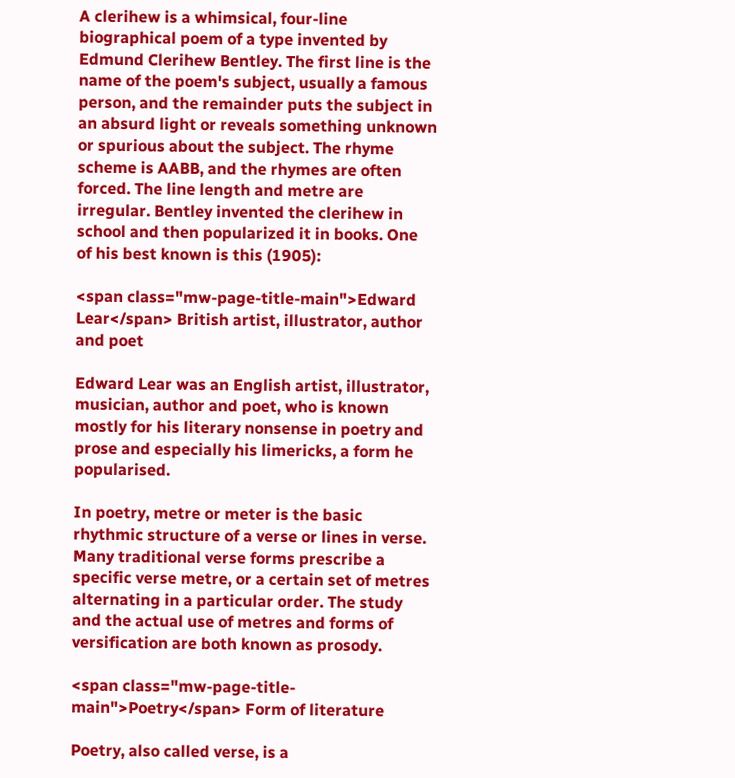A clerihew is a whimsical, four-line biographical poem of a type invented by Edmund Clerihew Bentley. The first line is the name of the poem's subject, usually a famous person, and the remainder puts the subject in an absurd light or reveals something unknown or spurious about the subject. The rhyme scheme is AABB, and the rhymes are often forced. The line length and metre are irregular. Bentley invented the clerihew in school and then popularized it in books. One of his best known is this (1905):

<span class="mw-page-title-main">Edward Lear</span> British artist, illustrator, author and poet

Edward Lear was an English artist, illustrator, musician, author and poet, who is known mostly for his literary nonsense in poetry and prose and especially his limericks, a form he popularised.

In poetry, metre or meter is the basic rhythmic structure of a verse or lines in verse. Many traditional verse forms prescribe a specific verse metre, or a certain set of metres alternating in a particular order. The study and the actual use of metres and forms of versification are both known as prosody.

<span class="mw-page-title-main">Poetry</span> Form of literature

Poetry, also called verse, is a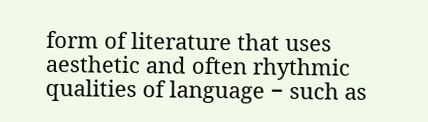form of literature that uses aesthetic and often rhythmic qualities of language − such as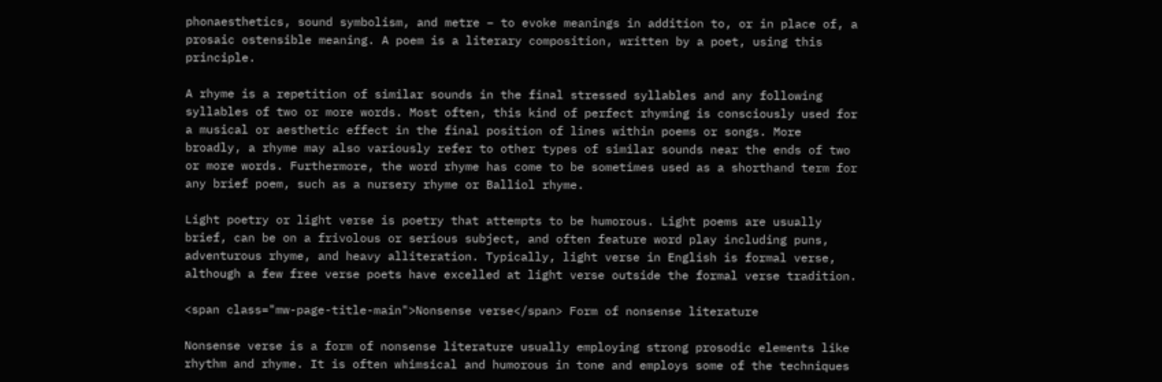phonaesthetics, sound symbolism, and metre − to evoke meanings in addition to, or in place of, a prosaic ostensible meaning. A poem is a literary composition, written by a poet, using this principle.

A rhyme is a repetition of similar sounds in the final stressed syllables and any following syllables of two or more words. Most often, this kind of perfect rhyming is consciously used for a musical or aesthetic effect in the final position of lines within poems or songs. More broadly, a rhyme may also variously refer to other types of similar sounds near the ends of two or more words. Furthermore, the word rhyme has come to be sometimes used as a shorthand term for any brief poem, such as a nursery rhyme or Balliol rhyme.

Light poetry or light verse is poetry that attempts to be humorous. Light poems are usually brief, can be on a frivolous or serious subject, and often feature word play including puns, adventurous rhyme, and heavy alliteration. Typically, light verse in English is formal verse, although a few free verse poets have excelled at light verse outside the formal verse tradition.

<span class="mw-page-title-main">Nonsense verse</span> Form of nonsense literature

Nonsense verse is a form of nonsense literature usually employing strong prosodic elements like rhythm and rhyme. It is often whimsical and humorous in tone and employs some of the techniques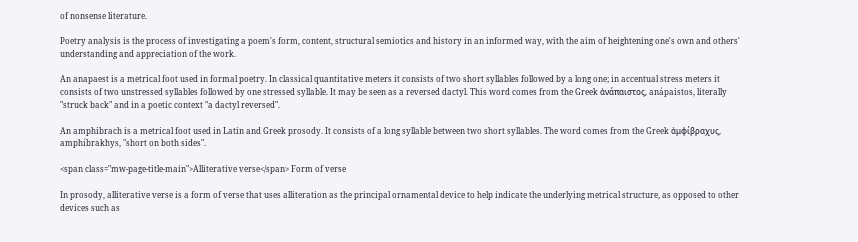of nonsense literature.

Poetry analysis is the process of investigating a poem's form, content, structural semiotics and history in an informed way, with the aim of heightening one's own and others' understanding and appreciation of the work.

An anapaest is a metrical foot used in formal poetry. In classical quantitative meters it consists of two short syllables followed by a long one; in accentual stress meters it consists of two unstressed syllables followed by one stressed syllable. It may be seen as a reversed dactyl. This word comes from the Greek ἀνάπαιστος, anápaistos, literally "struck back" and in a poetic context "a dactyl reversed".

An amphibrach is a metrical foot used in Latin and Greek prosody. It consists of a long syllable between two short syllables. The word comes from the Greek ἀμφίβραχυς, amphíbrakhys, "short on both sides".

<span class="mw-page-title-main">Alliterative verse</span> Form of verse

In prosody, alliterative verse is a form of verse that uses alliteration as the principal ornamental device to help indicate the underlying metrical structure, as opposed to other devices such as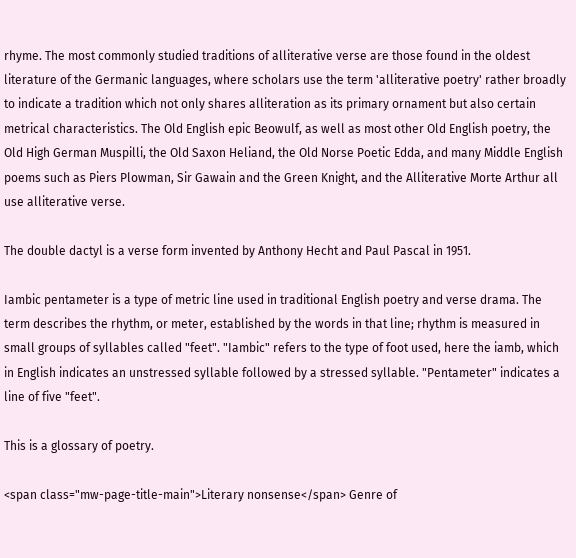rhyme. The most commonly studied traditions of alliterative verse are those found in the oldest literature of the Germanic languages, where scholars use the term 'alliterative poetry' rather broadly to indicate a tradition which not only shares alliteration as its primary ornament but also certain metrical characteristics. The Old English epic Beowulf, as well as most other Old English poetry, the Old High German Muspilli, the Old Saxon Heliand, the Old Norse Poetic Edda, and many Middle English poems such as Piers Plowman, Sir Gawain and the Green Knight, and the Alliterative Morte Arthur all use alliterative verse.

The double dactyl is a verse form invented by Anthony Hecht and Paul Pascal in 1951.

Iambic pentameter is a type of metric line used in traditional English poetry and verse drama. The term describes the rhythm, or meter, established by the words in that line; rhythm is measured in small groups of syllables called "feet". "Iambic" refers to the type of foot used, here the iamb, which in English indicates an unstressed syllable followed by a stressed syllable. "Pentameter" indicates a line of five "feet".

This is a glossary of poetry.

<span class="mw-page-title-main">Literary nonsense</span> Genre of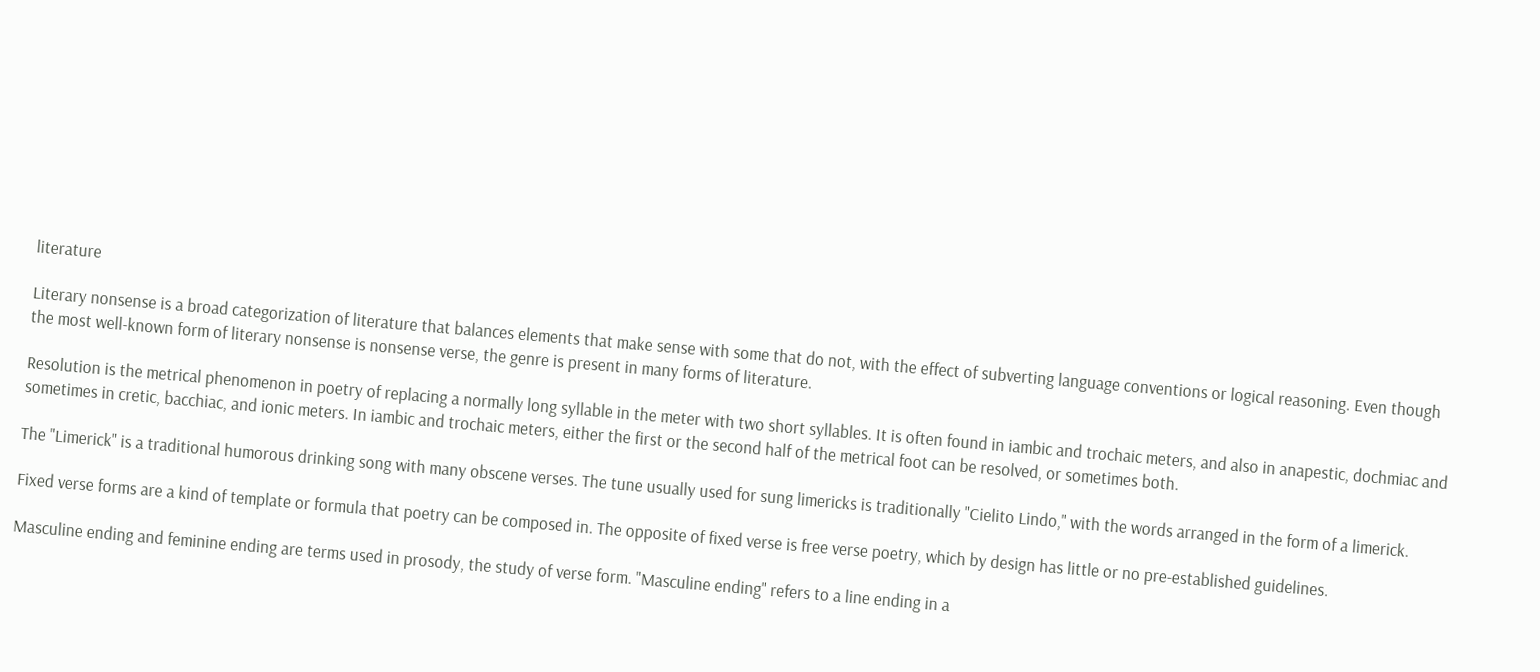literature

Literary nonsense is a broad categorization of literature that balances elements that make sense with some that do not, with the effect of subverting language conventions or logical reasoning. Even though the most well-known form of literary nonsense is nonsense verse, the genre is present in many forms of literature.

Resolution is the metrical phenomenon in poetry of replacing a normally long syllable in the meter with two short syllables. It is often found in iambic and trochaic meters, and also in anapestic, dochmiac and sometimes in cretic, bacchiac, and ionic meters. In iambic and trochaic meters, either the first or the second half of the metrical foot can be resolved, or sometimes both.

The "Limerick" is a traditional humorous drinking song with many obscene verses. The tune usually used for sung limericks is traditionally "Cielito Lindo," with the words arranged in the form of a limerick.

Fixed verse forms are a kind of template or formula that poetry can be composed in. The opposite of fixed verse is free verse poetry, which by design has little or no pre-established guidelines.

Masculine ending and feminine ending are terms used in prosody, the study of verse form. "Masculine ending" refers to a line ending in a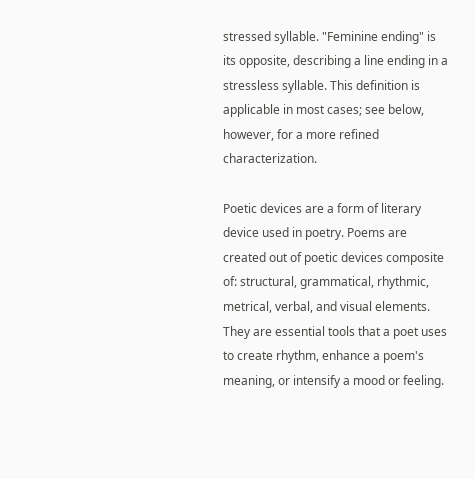stressed syllable. "Feminine ending" is its opposite, describing a line ending in a stressless syllable. This definition is applicable in most cases; see below, however, for a more refined characterization.

Poetic devices are a form of literary device used in poetry. Poems are created out of poetic devices composite of: structural, grammatical, rhythmic, metrical, verbal, and visual elements. They are essential tools that a poet uses to create rhythm, enhance a poem's meaning, or intensify a mood or feeling.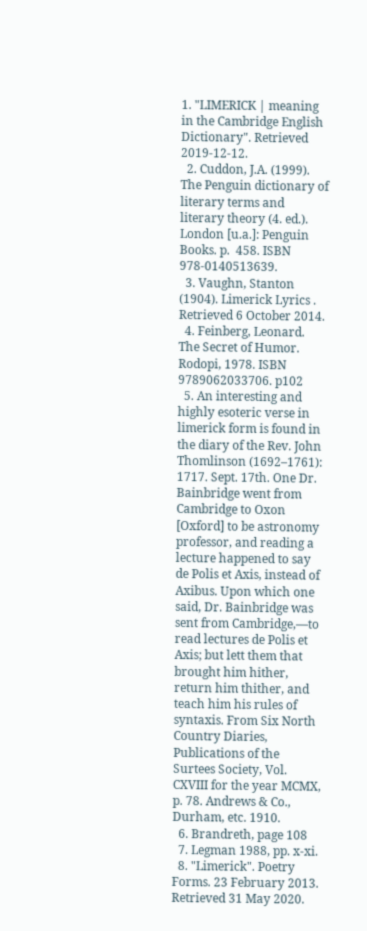1. "LIMERICK | meaning in the Cambridge English Dictionary". Retrieved 2019-12-12.
  2. Cuddon, J.A. (1999). The Penguin dictionary of literary terms and literary theory (4. ed.). London [u.a.]: Penguin Books. p.  458. ISBN   978-0140513639.
  3. Vaughn, Stanton (1904). Limerick Lyrics . Retrieved 6 October 2014.
  4. Feinberg, Leonard. The Secret of Humor. Rodopi, 1978. ISBN   9789062033706. p102
  5. An interesting and highly esoteric verse in limerick form is found in the diary of the Rev. John Thomlinson (1692–1761): 1717. Sept. 17th. One Dr. Bainbridge went from Cambridge to Oxon [Oxford] to be astronomy professor, and reading a lecture happened to say de Polis et Axis, instead of Axibus. Upon which one said, Dr. Bainbridge was sent from Cambridge,—to read lectures de Polis et Axis; but lett them that brought him hither, return him thither, and teach him his rules of syntaxis. From Six North Country Diaries, Publications of the Surtees Society, Vol. CXVIII for the year MCMX, p. 78. Andrews & Co., Durham, etc. 1910.
  6. Brandreth, page 108
  7. Legman 1988, pp. x-xi.
  8. "Limerick". Poetry Forms. 23 February 2013. Retrieved 31 May 2020.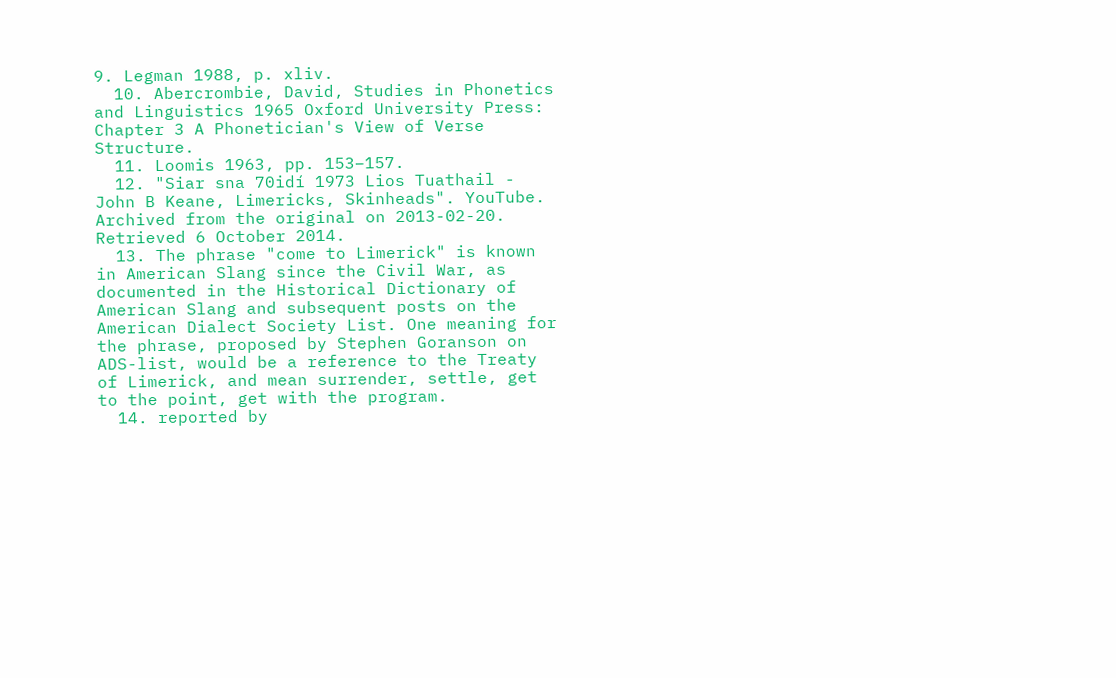9. Legman 1988, p. xliv.
  10. Abercrombie, David, Studies in Phonetics and Linguistics 1965 Oxford University Press: Chapter 3 A Phonetician's View of Verse Structure.
  11. Loomis 1963, pp. 153–157.
  12. "Siar sna 70idí 1973 Lios Tuathail - John B Keane, Limericks, Skinheads". YouTube. Archived from the original on 2013-02-20. Retrieved 6 October 2014.
  13. The phrase "come to Limerick" is known in American Slang since the Civil War, as documented in the Historical Dictionary of American Slang and subsequent posts on the American Dialect Society List. One meaning for the phrase, proposed by Stephen Goranson on ADS-list, would be a reference to the Treaty of Limerick, and mean surrender, settle, get to the point, get with the program.
  14. reported by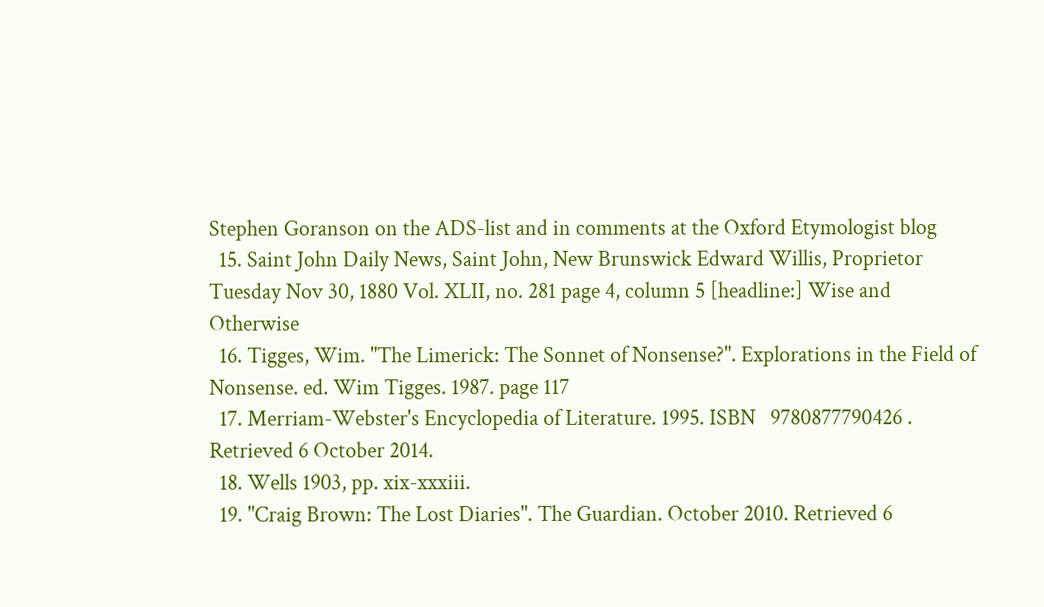Stephen Goranson on the ADS-list and in comments at the Oxford Etymologist blog
  15. Saint John Daily News, Saint John, New Brunswick Edward Willis, Proprietor Tuesday Nov 30, 1880 Vol. XLII, no. 281 page 4, column 5 [headline:] Wise and Otherwise
  16. Tigges, Wim. "The Limerick: The Sonnet of Nonsense?". Explorations in the Field of Nonsense. ed. Wim Tigges. 1987. page 117
  17. Merriam-Webster's Encyclopedia of Literature. 1995. ISBN   9780877790426 . Retrieved 6 October 2014.
  18. Wells 1903, pp. xix-xxxiii.
  19. "Craig Brown: The Lost Diaries". The Guardian. October 2010. Retrieved 6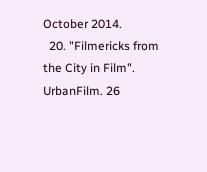October 2014.
  20. "Filmericks from the City in Film". UrbanFilm. 26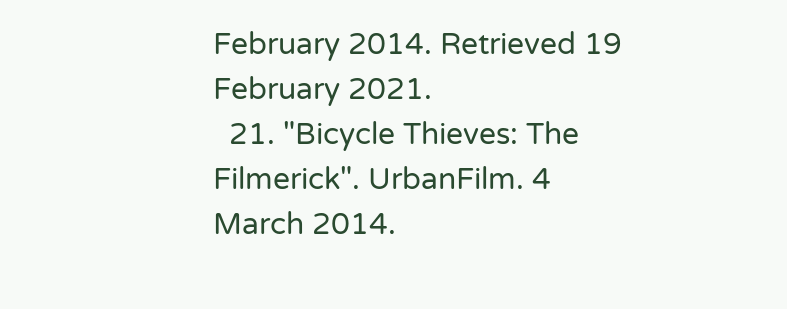February 2014. Retrieved 19 February 2021.
  21. "Bicycle Thieves: The Filmerick". UrbanFilm. 4 March 2014.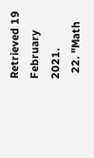Retrieved 19 February 2021.
  22. "Math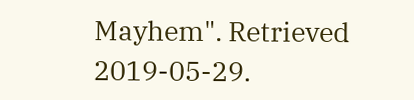Mayhem". Retrieved 2019-05-29.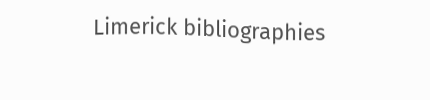Limerick bibliographies